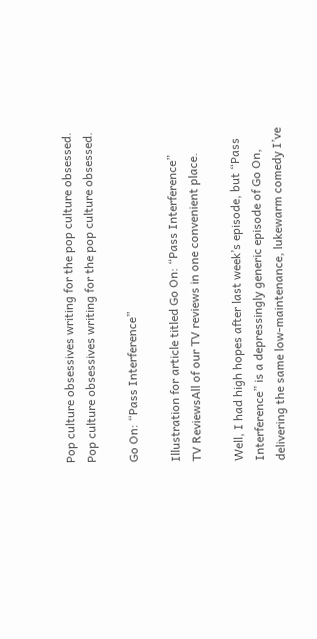Pop culture obsessives writing for the pop culture obsessed.
Pop culture obsessives writing for the pop culture obsessed.

Go On: “Pass Interference”

Illustration for article titled Go On: “Pass Interference”
TV ReviewsAll of our TV reviews in one convenient place.

Well, I had high hopes after last week’s episode, but “Pass Interference” is a depressingly generic episode of Go On, delivering the same low-maintenance, lukewarm comedy I’ve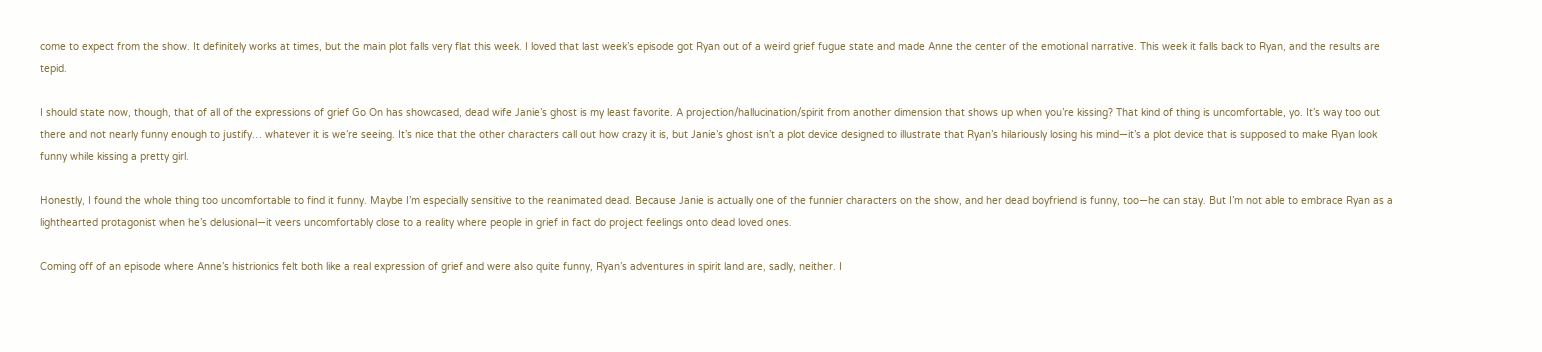come to expect from the show. It definitely works at times, but the main plot falls very flat this week. I loved that last week’s episode got Ryan out of a weird grief fugue state and made Anne the center of the emotional narrative. This week it falls back to Ryan, and the results are tepid.

I should state now, though, that of all of the expressions of grief Go On has showcased, dead wife Janie’s ghost is my least favorite. A projection/hallucination/spirit from another dimension that shows up when you’re kissing? That kind of thing is uncomfortable, yo. It’s way too out there and not nearly funny enough to justify… whatever it is we’re seeing. It’s nice that the other characters call out how crazy it is, but Janie’s ghost isn’t a plot device designed to illustrate that Ryan’s hilariously losing his mind—it’s a plot device that is supposed to make Ryan look funny while kissing a pretty girl.

Honestly, I found the whole thing too uncomfortable to find it funny. Maybe I’m especially sensitive to the reanimated dead. Because Janie is actually one of the funnier characters on the show, and her dead boyfriend is funny, too—he can stay. But I’m not able to embrace Ryan as a lighthearted protagonist when he’s delusional—it veers uncomfortably close to a reality where people in grief in fact do project feelings onto dead loved ones.

Coming off of an episode where Anne’s histrionics felt both like a real expression of grief and were also quite funny, Ryan’s adventures in spirit land are, sadly, neither. I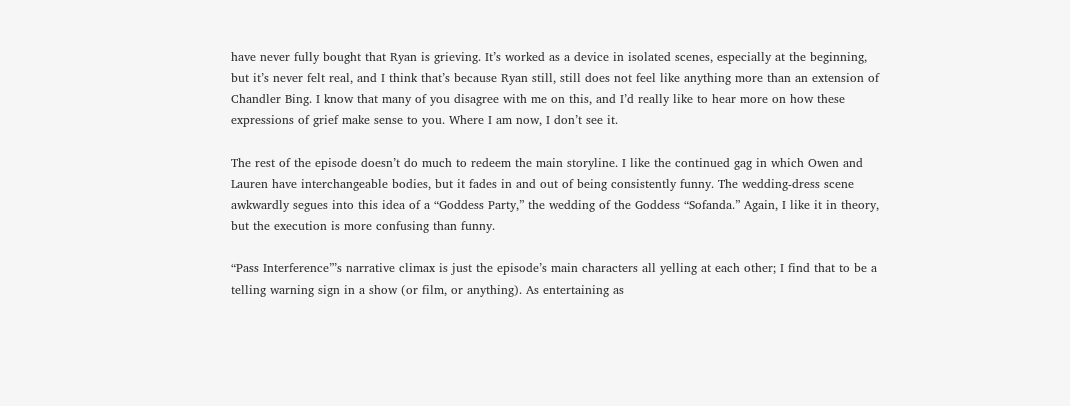have never fully bought that Ryan is grieving. It’s worked as a device in isolated scenes, especially at the beginning, but it’s never felt real, and I think that’s because Ryan still, still does not feel like anything more than an extension of Chandler Bing. I know that many of you disagree with me on this, and I’d really like to hear more on how these expressions of grief make sense to you. Where I am now, I don’t see it.

The rest of the episode doesn’t do much to redeem the main storyline. I like the continued gag in which Owen and Lauren have interchangeable bodies, but it fades in and out of being consistently funny. The wedding-dress scene awkwardly segues into this idea of a “Goddess Party,” the wedding of the Goddess “Sofanda.” Again, I like it in theory, but the execution is more confusing than funny.

“Pass Interference”’s narrative climax is just the episode’s main characters all yelling at each other; I find that to be a telling warning sign in a show (or film, or anything). As entertaining as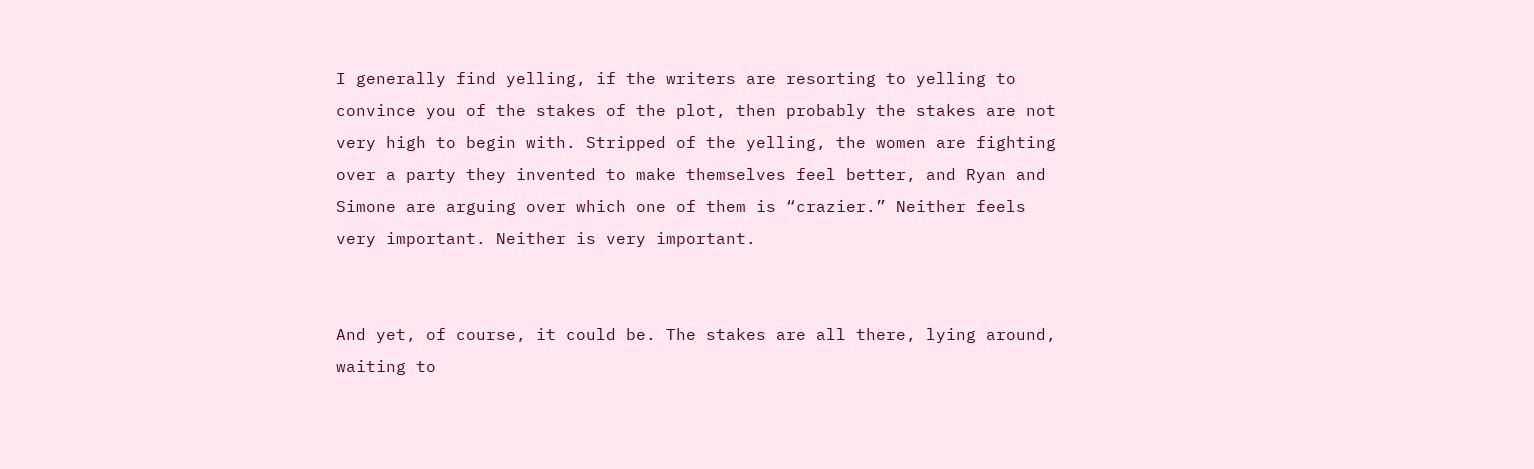I generally find yelling, if the writers are resorting to yelling to convince you of the stakes of the plot, then probably the stakes are not very high to begin with. Stripped of the yelling, the women are fighting over a party they invented to make themselves feel better, and Ryan and Simone are arguing over which one of them is “crazier.” Neither feels very important. Neither is very important.


And yet, of course, it could be. The stakes are all there, lying around, waiting to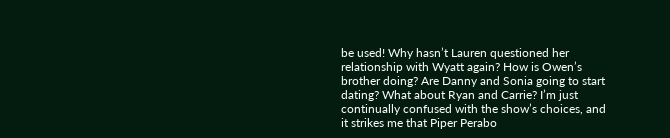be used! Why hasn’t Lauren questioned her relationship with Wyatt again? How is Owen’s brother doing? Are Danny and Sonia going to start dating? What about Ryan and Carrie? I’m just continually confused with the show’s choices, and it strikes me that Piper Perabo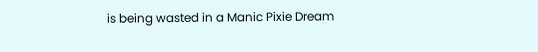is being wasted in a Manic Pixie Dream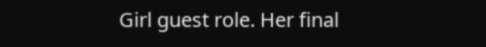Girl guest role. Her final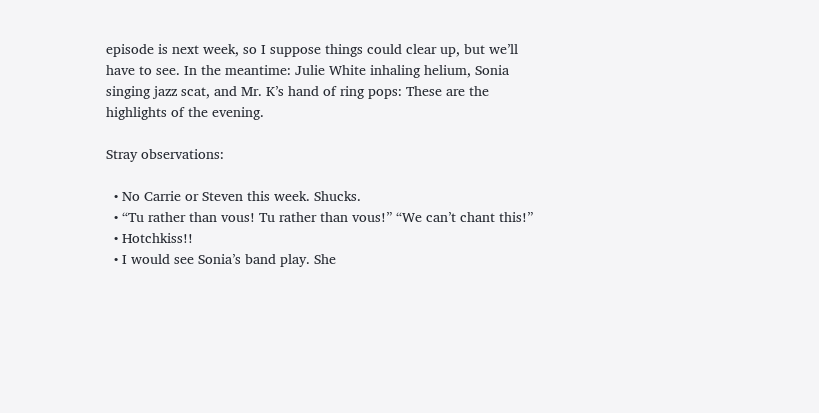episode is next week, so I suppose things could clear up, but we’ll have to see. In the meantime: Julie White inhaling helium, Sonia singing jazz scat, and Mr. K’s hand of ring pops: These are the highlights of the evening.

Stray observations:

  • No Carrie or Steven this week. Shucks.
  • “Tu rather than vous! Tu rather than vous!” “We can’t chant this!”
  • Hotchkiss!!
  • I would see Sonia’s band play. She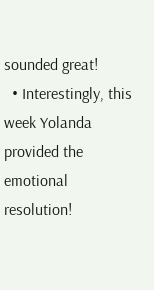sounded great!
  • Interestingly, this week Yolanda provided the emotional resolution!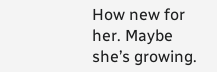How new for her. Maybe she’s growing.